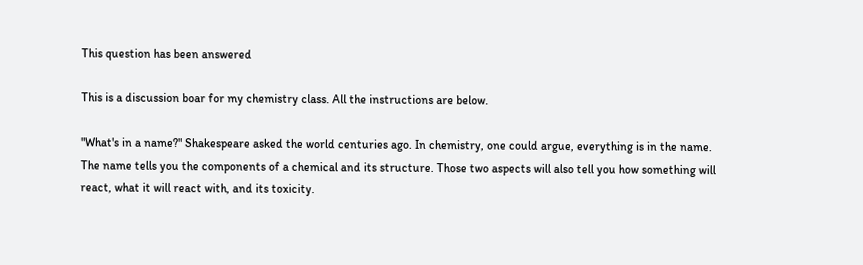This question has been answered

This is a discussion boar for my chemistry class. All the instructions are below.

"What's in a name?" Shakespeare asked the world centuries ago. In chemistry, one could argue, everything is in the name. The name tells you the components of a chemical and its structure. Those two aspects will also tell you how something will react, what it will react with, and its toxicity.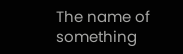The name of something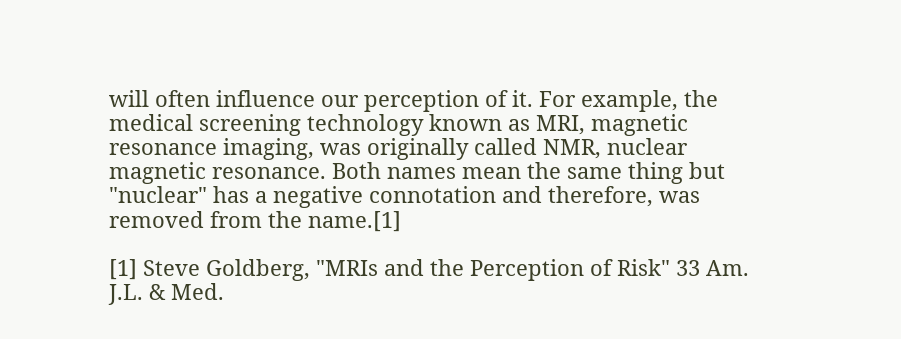will often influence our perception of it. For example, the medical screening technology known as MRI, magnetic resonance imaging, was originally called NMR, nuclear magnetic resonance. Both names mean the same thing but "nuclear" has a negative connotation and therefore, was removed from the name.[1]

[1] Steve Goldberg, "MRIs and the Perception of Risk" 33 Am. J.L. & Med.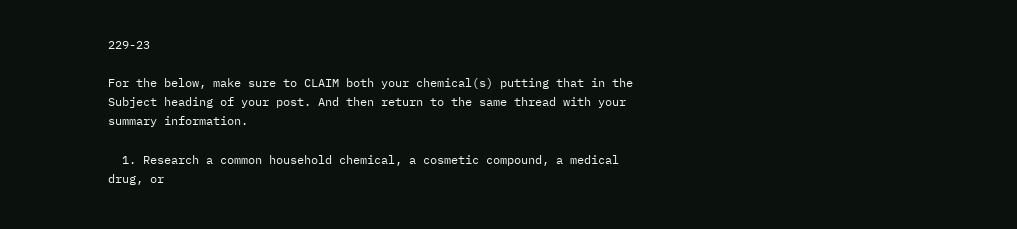229-23

For the below, make sure to CLAIM both your chemical(s) putting that in the Subject heading of your post. And then return to the same thread with your summary information.

  1. Research a common household chemical, a cosmetic compound, a medical drug, or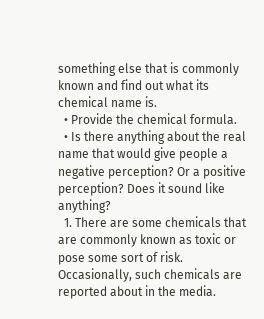something else that is commonly known and find out what its chemical name is.
  • Provide the chemical formula.
  • Is there anything about the real name that would give people a negative perception? Or a positive perception? Does it sound like anything?
  1. There are some chemicals that are commonly known as toxic or pose some sort of risk. Occasionally, such chemicals are reported about in the media.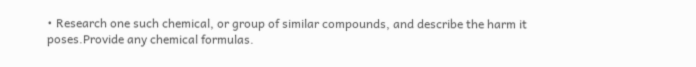• Research one such chemical, or group of similar compounds, and describe the harm it poses.Provide any chemical formulas.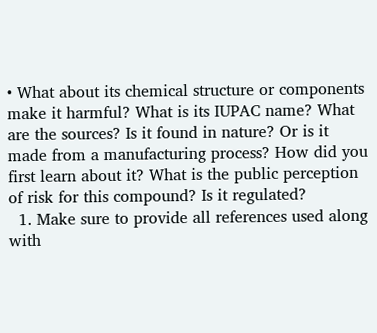• What about its chemical structure or components make it harmful? What is its IUPAC name? What are the sources? Is it found in nature? Or is it made from a manufacturing process? How did you first learn about it? What is the public perception of risk for this compound? Is it regulated?
  1. Make sure to provide all references used along with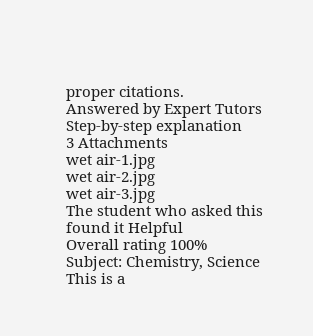proper citations.
Answered by Expert Tutors
Step-by-step explanation
3 Attachments
wet air-1.jpg
wet air-2.jpg
wet air-3.jpg
The student who asked this found it Helpful
Overall rating 100%
Subject: Chemistry, Science
This is a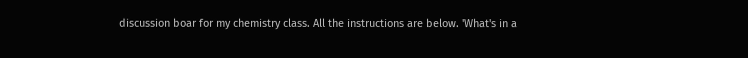discussion boar for my chemistry class. All the instructions are below. 'What's in a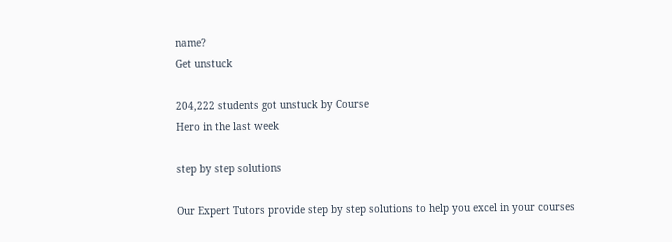name?
Get unstuck

204,222 students got unstuck by Course
Hero in the last week

step by step solutions

Our Expert Tutors provide step by step solutions to help you excel in your courses